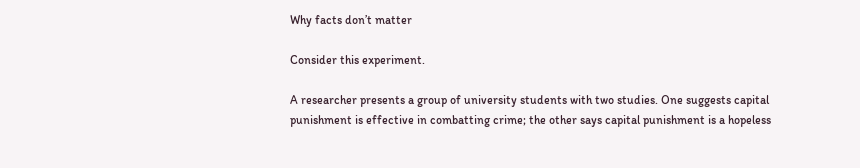Why facts don’t matter

Consider this experiment.

A researcher presents a group of university students with two studies. One suggests capital punishment is effective in combatting crime; the other says capital punishment is a hopeless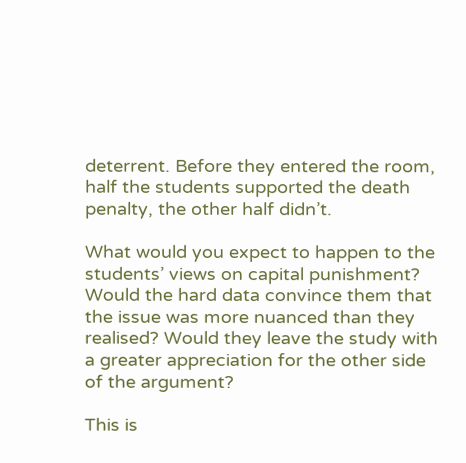deterrent. Before they entered the room, half the students supported the death penalty, the other half didn’t.

What would you expect to happen to the students’ views on capital punishment? Would the hard data convince them that the issue was more nuanced than they realised? Would they leave the study with a greater appreciation for the other side of the argument?

This is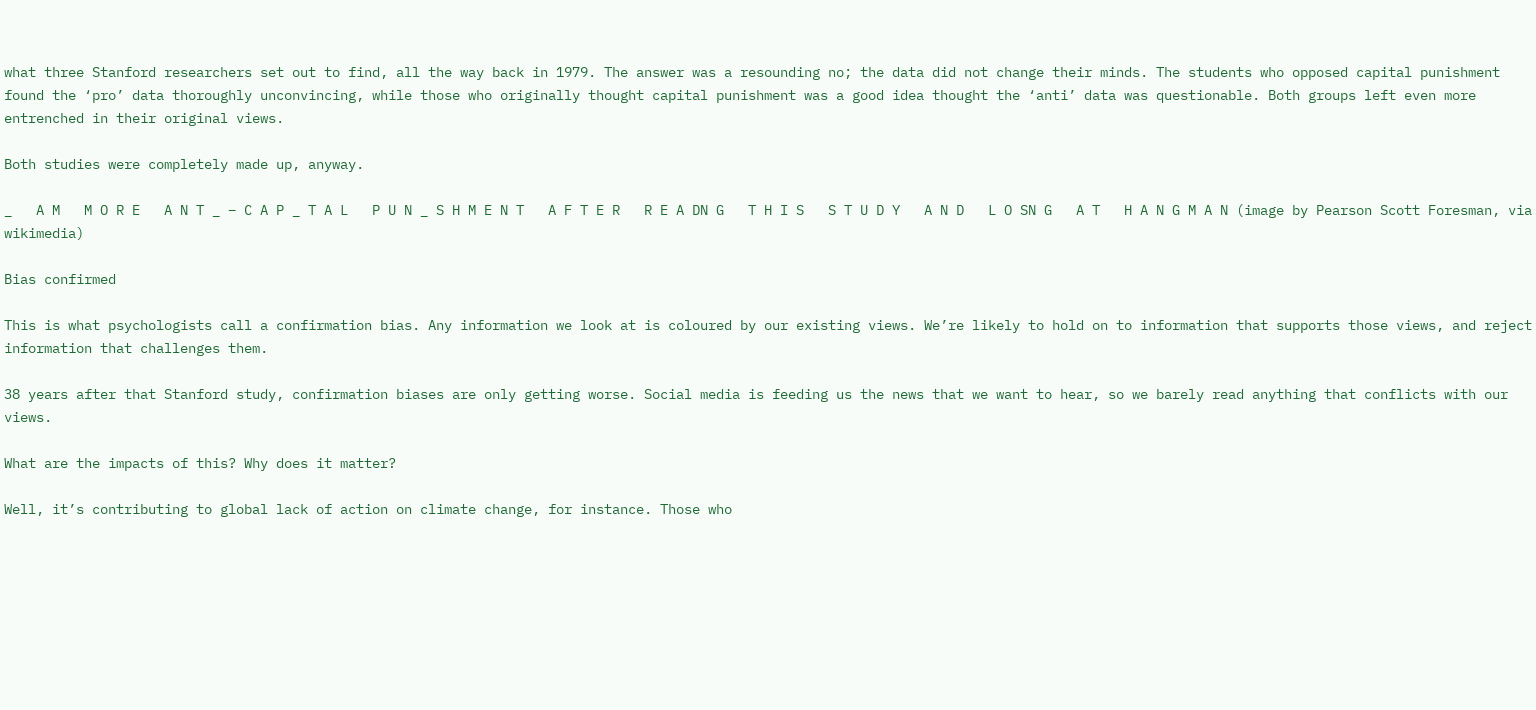what three Stanford researchers set out to find, all the way back in 1979. The answer was a resounding no; the data did not change their minds. The students who opposed capital punishment found the ‘pro’ data thoroughly unconvincing, while those who originally thought capital punishment was a good idea thought the ‘anti’ data was questionable. Both groups left even more entrenched in their original views.

Both studies were completely made up, anyway.

_   A M   M O R E   A N T _ – C A P _ T A L   P U N _ S H M E N T   A F T E R   R E A DN G   T H I S   S T U D Y   A N D   L O SN G   A T   H A N G M A N (image by Pearson Scott Foresman, via wikimedia)

Bias confirmed

This is what psychologists call a confirmation bias. Any information we look at is coloured by our existing views. We’re likely to hold on to information that supports those views, and reject information that challenges them.

38 years after that Stanford study, confirmation biases are only getting worse. Social media is feeding us the news that we want to hear, so we barely read anything that conflicts with our views.

What are the impacts of this? Why does it matter?

Well, it’s contributing to global lack of action on climate change, for instance. Those who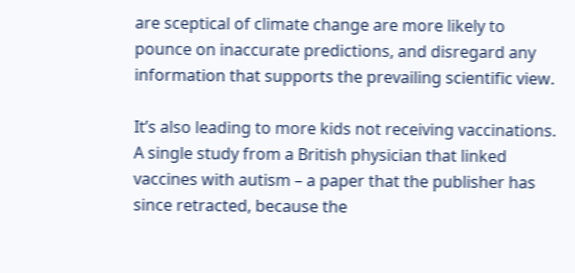are sceptical of climate change are more likely to pounce on inaccurate predictions, and disregard any information that supports the prevailing scientific view.

It’s also leading to more kids not receiving vaccinations. A single study from a British physician that linked vaccines with autism – a paper that the publisher has since retracted, because the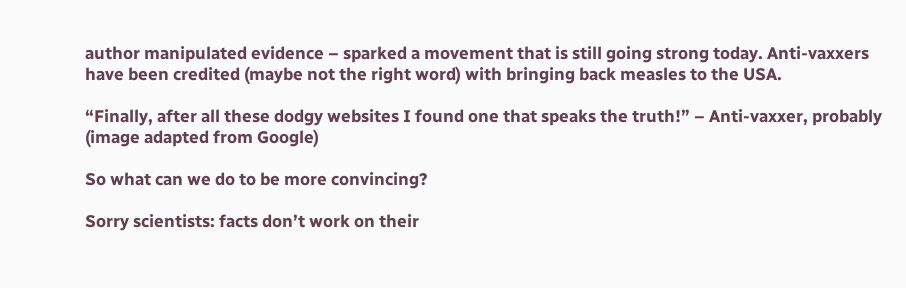author manipulated evidence – sparked a movement that is still going strong today. Anti-vaxxers have been credited (maybe not the right word) with bringing back measles to the USA.

“Finally, after all these dodgy websites I found one that speaks the truth!” – Anti-vaxxer, probably (image adapted from Google)

So what can we do to be more convincing?

Sorry scientists: facts don’t work on their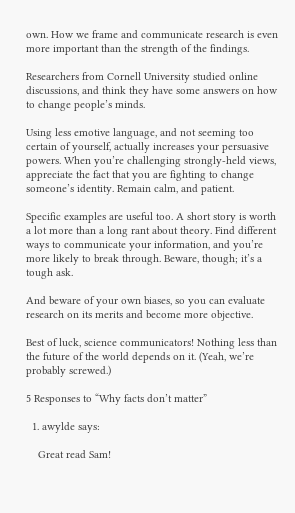own. How we frame and communicate research is even more important than the strength of the findings.

Researchers from Cornell University studied online discussions, and think they have some answers on how to change people’s minds.

Using less emotive language, and not seeming too certain of yourself, actually increases your persuasive powers. When you’re challenging strongly-held views, appreciate the fact that you are fighting to change someone’s identity. Remain calm, and patient.

Specific examples are useful too. A short story is worth a lot more than a long rant about theory. Find different ways to communicate your information, and you’re more likely to break through. Beware, though; it’s a tough ask.

And beware of your own biases, so you can evaluate research on its merits and become more objective.

Best of luck, science communicators! Nothing less than the future of the world depends on it. (Yeah, we’re probably screwed.)

5 Responses to “Why facts don’t matter”

  1. awylde says:

    Great read Sam!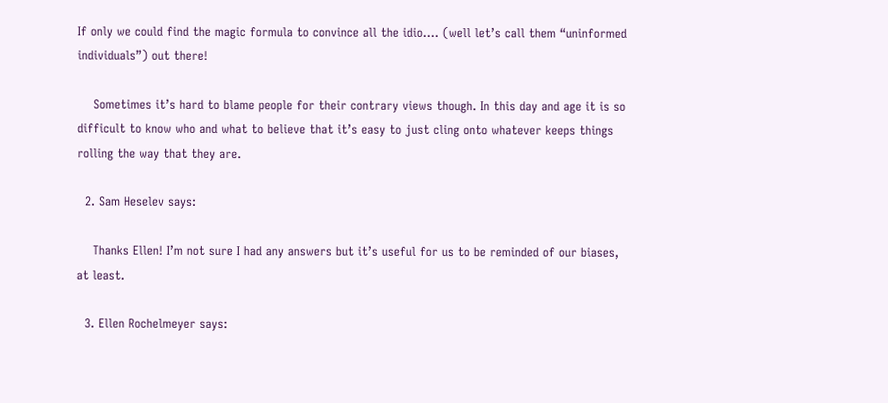If only we could find the magic formula to convince all the idio…. (well let’s call them “uninformed individuals”) out there!

    Sometimes it’s hard to blame people for their contrary views though. In this day and age it is so difficult to know who and what to believe that it’s easy to just cling onto whatever keeps things rolling the way that they are.

  2. Sam Heselev says:

    Thanks Ellen! I’m not sure I had any answers but it’s useful for us to be reminded of our biases, at least.

  3. Ellen Rochelmeyer says: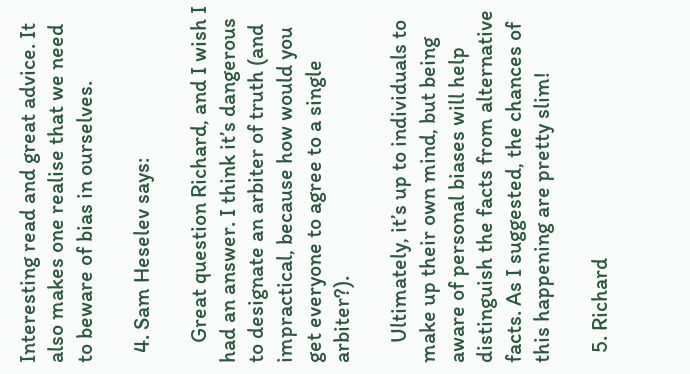Interesting read and great advice. It also makes one realise that we need to beware of bias in ourselves.

  4. Sam Heselev says:

    Great question Richard, and I wish I had an answer. I think it’s dangerous to designate an arbiter of truth (and impractical, because how would you get everyone to agree to a single arbiter?).

    Ultimately, it’s up to individuals to make up their own mind, but being aware of personal biases will help distinguish the facts from alternative facts. As I suggested, the chances of this happening are pretty slim!

  5. Richard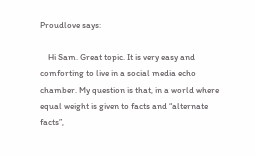Proudlove says:

    Hi Sam. Great topic. It is very easy and comforting to live in a social media echo chamber. My question is that, in a world where equal weight is given to facts and “alternate facts”,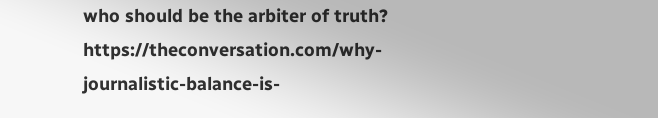who should be the arbiter of truth? https://theconversation.com/why-journalistic-balance-is-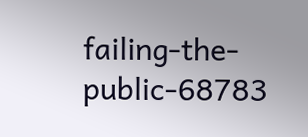failing-the-public-68783